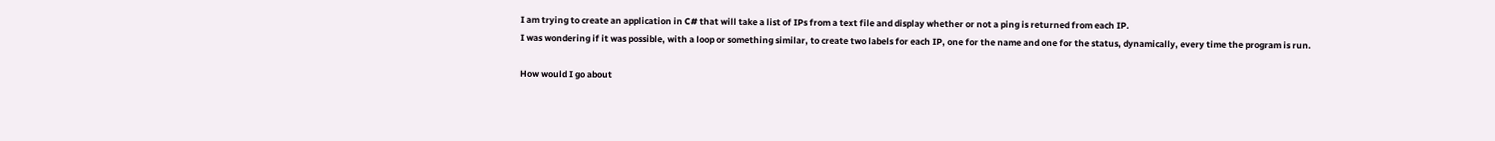I am trying to create an application in C# that will take a list of IPs from a text file and display whether or not a ping is returned from each IP.
I was wondering if it was possible, with a loop or something similar, to create two labels for each IP, one for the name and one for the status, dynamically, every time the program is run.

How would I go about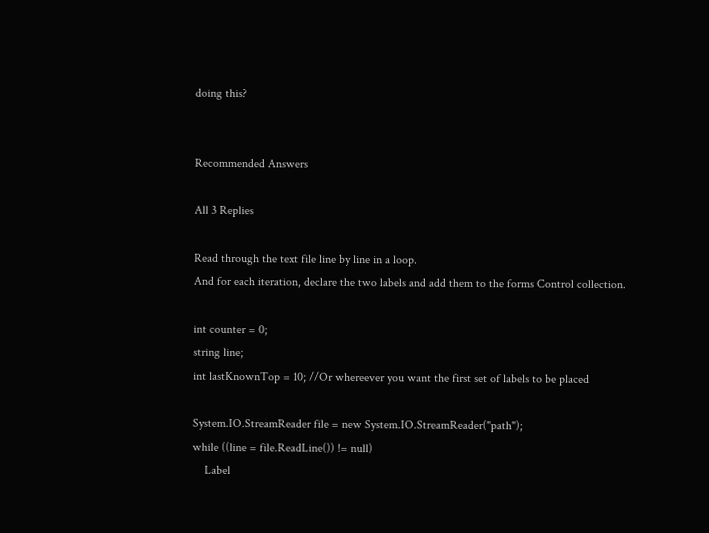doing this?


Recommended Answers

All 3 Replies

Read through the text file line by line in a loop.
And for each iteration, declare the two labels and add them to the forms Control collection.

int counter = 0;
string line;
int lastKnownTop = 10; //Or whereever you want the first set of labels to be placed

System.IO.StreamReader file = new System.IO.StreamReader("path");
while ((line = file.ReadLine()) != null)
    Label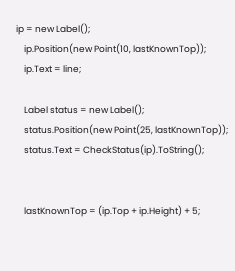ip = new Label();
    ip.Position(new Point(10, lastKnownTop));
    ip.Text = line;

    Label status = new Label();
    status.Position(new Point(25, lastKnownTop));
    status.Text = CheckStatus(ip).ToString();


    lastKnownTop = (ip.Top + ip.Height) + 5;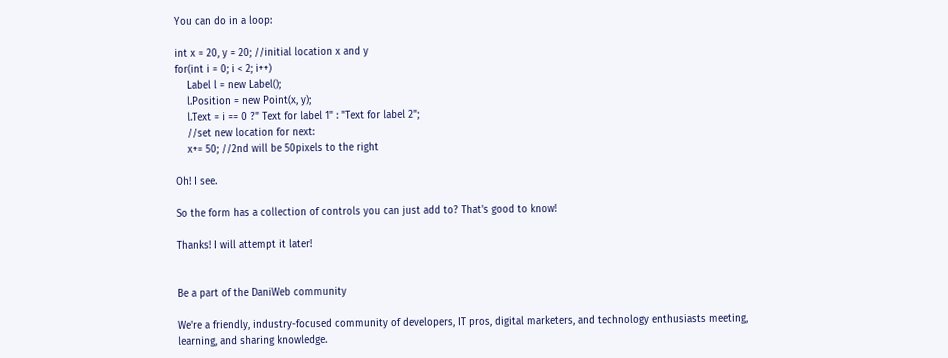You can do in a loop:

int x = 20, y = 20; //initial location x and y
for(int i = 0; i < 2; i++)
    Label l = new Label();
    l.Position = new Point(x, y);
    l.Text = i == 0 ?" Text for label 1" : "Text for label 2";
    //set new location for next:
    x+= 50; //2nd will be 50pixels to the right

Oh! I see.

So the form has a collection of controls you can just add to? That's good to know!

Thanks! I will attempt it later!


Be a part of the DaniWeb community

We're a friendly, industry-focused community of developers, IT pros, digital marketers, and technology enthusiasts meeting, learning, and sharing knowledge.